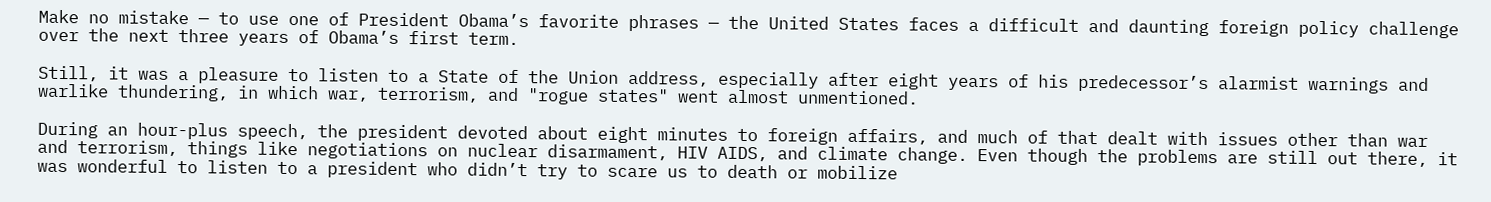Make no mistake — to use one of President Obama’s favorite phrases — the United States faces a difficult and daunting foreign policy challenge over the next three years of Obama’s first term.

Still, it was a pleasure to listen to a State of the Union address, especially after eight years of his predecessor’s alarmist warnings and warlike thundering, in which war, terrorism, and "rogue states" went almost unmentioned.

During an hour-plus speech, the president devoted about eight minutes to foreign affairs, and much of that dealt with issues other than war and terrorism, things like negotiations on nuclear disarmament, HIV AIDS, and climate change. Even though the problems are still out there, it was wonderful to listen to a president who didn’t try to scare us to death or mobilize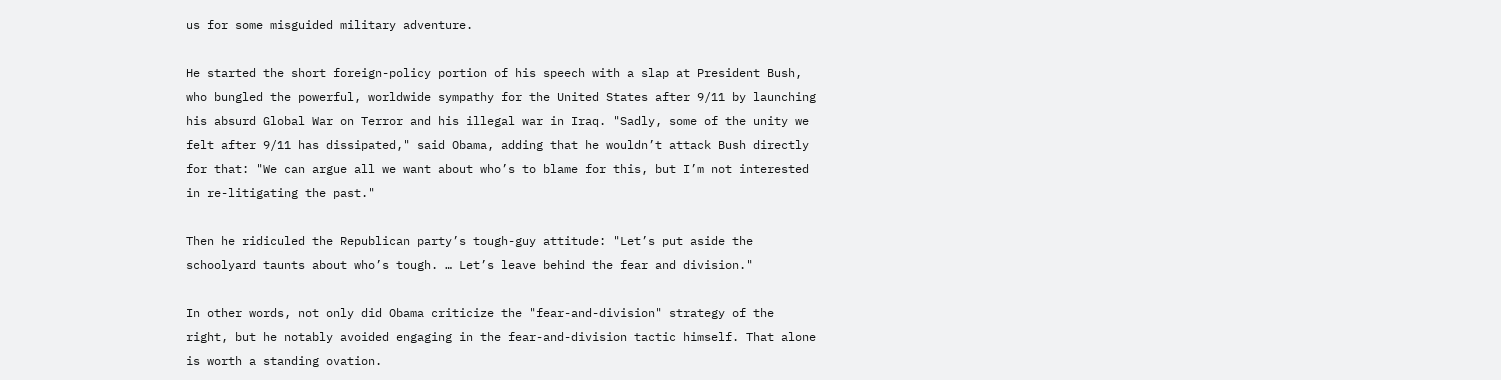us for some misguided military adventure.

He started the short foreign-policy portion of his speech with a slap at President Bush, who bungled the powerful, worldwide sympathy for the United States after 9/11 by launching his absurd Global War on Terror and his illegal war in Iraq. "Sadly, some of the unity we felt after 9/11 has dissipated," said Obama, adding that he wouldn’t attack Bush directly for that: "We can argue all we want about who’s to blame for this, but I’m not interested in re-litigating the past."

Then he ridiculed the Republican party’s tough-guy attitude: "Let’s put aside the schoolyard taunts about who’s tough. … Let’s leave behind the fear and division."

In other words, not only did Obama criticize the "fear-and-division" strategy of the right, but he notably avoided engaging in the fear-and-division tactic himself. That alone is worth a standing ovation.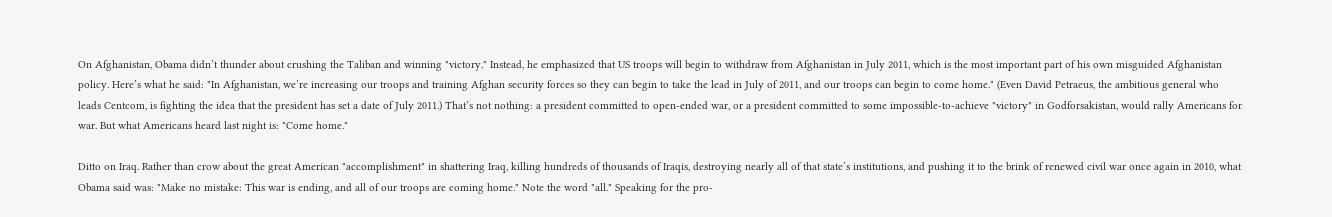On Afghanistan, Obama didn’t thunder about crushing the Taliban and winning "victory." Instead, he emphasized that US troops will begin to withdraw from Afghanistan in July 2011, which is the most important part of his own misguided Afghanistan policy. Here’s what he said: "In Afghanistan, we’re increasing our troops and training Afghan security forces so they can begin to take the lead in July of 2011, and our troops can begin to come home." (Even David Petraeus, the ambitious general who leads Centcom, is fighting the idea that the president has set a date of July 2011.) That’s not nothing: a president committed to open-ended war, or a president committed to some impossible-to-achieve "victory" in Godforsakistan, would rally Americans for war. But what Americans heard last night is: "Come home."

Ditto on Iraq. Rather than crow about the great American "accomplishment" in shattering Iraq, killing hundreds of thousands of Iraqis, destroying nearly all of that state’s institutions, and pushing it to the brink of renewed civil war once again in 2010, what Obama said was: "Make no mistake: This war is ending, and all of our troops are coming home." Note the word "all." Speaking for the pro-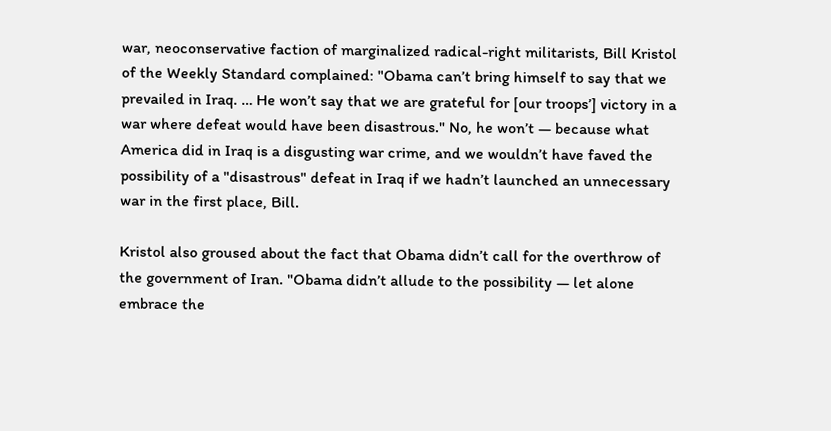war, neoconservative faction of marginalized radical-right militarists, Bill Kristol of the Weekly Standard complained: "Obama can’t bring himself to say that we prevailed in Iraq. … He won’t say that we are grateful for [our troops’] victory in a war where defeat would have been disastrous." No, he won’t — because what America did in Iraq is a disgusting war crime, and we wouldn’t have faved the possibility of a "disastrous" defeat in Iraq if we hadn’t launched an unnecessary war in the first place, Bill.

Kristol also groused about the fact that Obama didn’t call for the overthrow of the government of Iran. "Obama didn’t allude to the possibility — let alone embrace the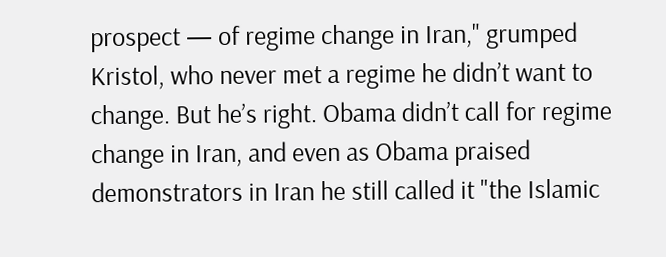prospect — of regime change in Iran," grumped Kristol, who never met a regime he didn’t want to change. But he’s right. Obama didn’t call for regime change in Iran, and even as Obama praised demonstrators in Iran he still called it "the Islamic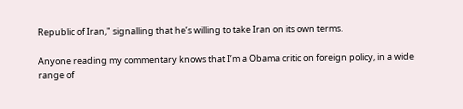Republic of Iran," signalling that he’s willing to take Iran on its own terms.

Anyone reading my commentary knows that I’m a Obama critic on foreign policy, in a wide range of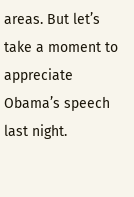areas. But let’s take a moment to appreciate Obama’s speech last night.